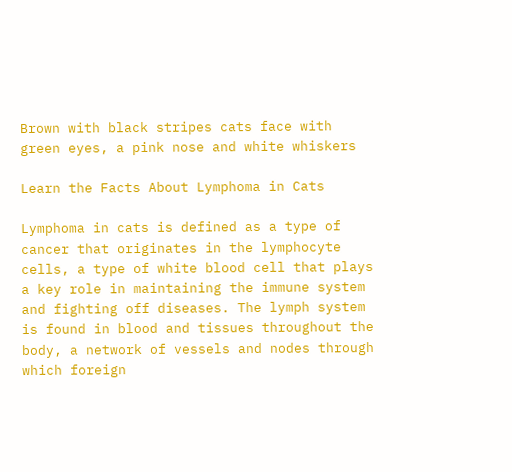Brown with black stripes cats face with green eyes, a pink nose and white whiskers

Learn the Facts About Lymphoma in Cats

Lymphoma in cats is defined as a type of cancer that originates in the lymphocyte cells, a type of white blood cell that plays a key role in maintaining the immune system and fighting off diseases. The lymph system is found in blood and tissues throughout the body, a network of vessels and nodes through which foreign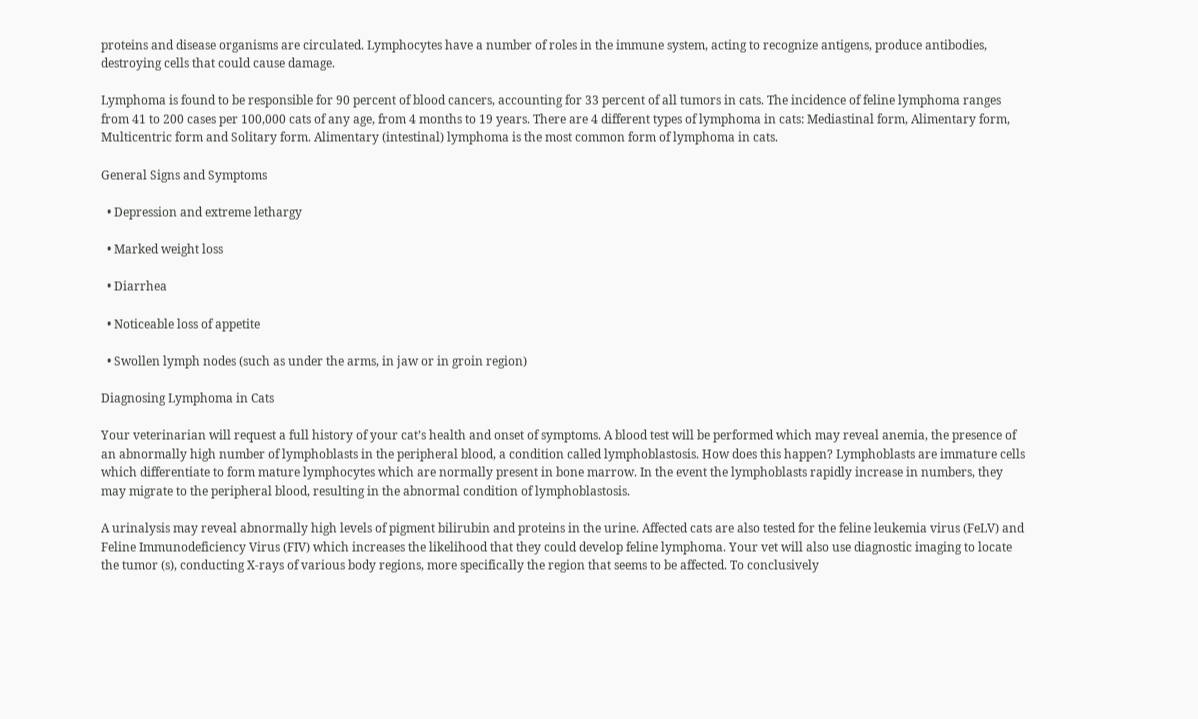proteins and disease organisms are circulated. Lymphocytes have a number of roles in the immune system, acting to recognize antigens, produce antibodies, destroying cells that could cause damage.

Lymphoma is found to be responsible for 90 percent of blood cancers, accounting for 33 percent of all tumors in cats. The incidence of feline lymphoma ranges from 41 to 200 cases per 100,000 cats of any age, from 4 months to 19 years. There are 4 different types of lymphoma in cats: Mediastinal form, Alimentary form, Multicentric form and Solitary form. Alimentary (intestinal) lymphoma is the most common form of lymphoma in cats.

General Signs and Symptoms

  • Depression and extreme lethargy

  • Marked weight loss

  • Diarrhea

  • Noticeable loss of appetite

  • Swollen lymph nodes (such as under the arms, in jaw or in groin region)

Diagnosing Lymphoma in Cats

Your veterinarian will request a full history of your cat’s health and onset of symptoms. A blood test will be performed which may reveal anemia, the presence of an abnormally high number of lymphoblasts in the peripheral blood, a condition called lymphoblastosis. How does this happen? Lymphoblasts are immature cells which differentiate to form mature lymphocytes which are normally present in bone marrow. In the event the lymphoblasts rapidly increase in numbers, they may migrate to the peripheral blood, resulting in the abnormal condition of lymphoblastosis.

A urinalysis may reveal abnormally high levels of pigment bilirubin and proteins in the urine. Affected cats are also tested for the feline leukemia virus (FeLV) and Feline Immunodeficiency Virus (FIV) which increases the likelihood that they could develop feline lymphoma. Your vet will also use diagnostic imaging to locate the tumor (s), conducting X-rays of various body regions, more specifically the region that seems to be affected. To conclusively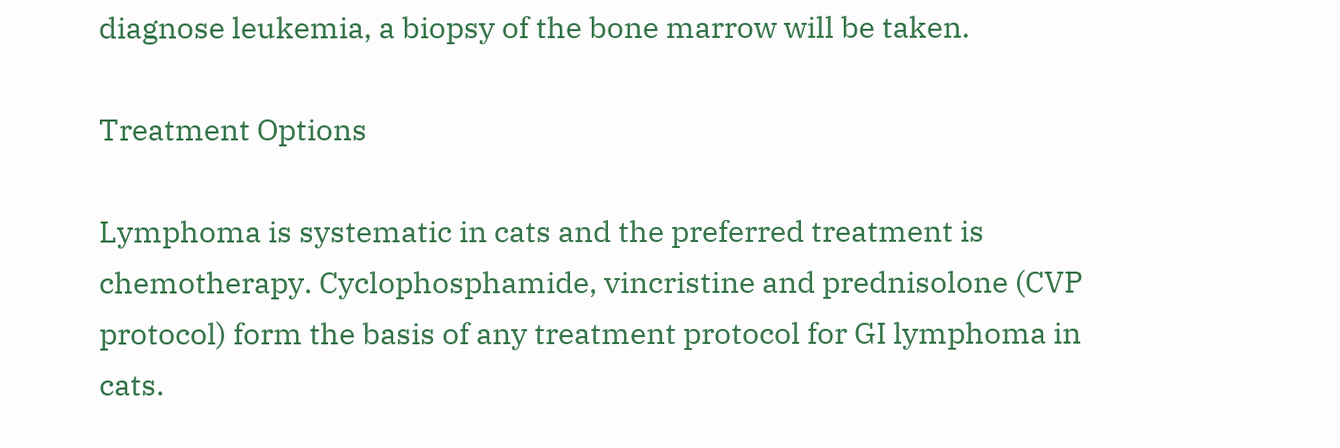diagnose leukemia, a biopsy of the bone marrow will be taken.

Treatment Options

Lymphoma is systematic in cats and the preferred treatment is chemotherapy. Cyclophosphamide, vincristine and prednisolone (CVP protocol) form the basis of any treatment protocol for GI lymphoma in cats.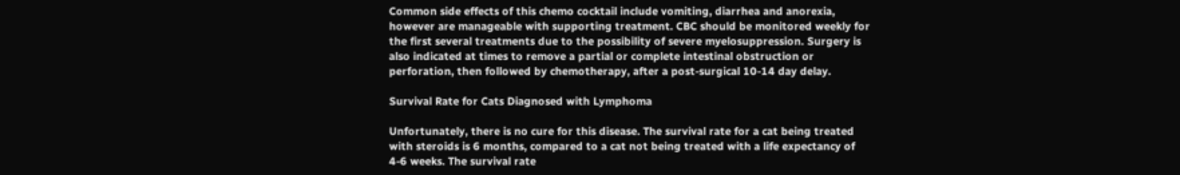Common side effects of this chemo cocktail include vomiting, diarrhea and anorexia, however are manageable with supporting treatment. CBC should be monitored weekly for the first several treatments due to the possibility of severe myelosuppression. Surgery is also indicated at times to remove a partial or complete intestinal obstruction or perforation, then followed by chemotherapy, after a post-surgical 10-14 day delay.

Survival Rate for Cats Diagnosed with Lymphoma

Unfortunately, there is no cure for this disease. The survival rate for a cat being treated with steroids is 6 months, compared to a cat not being treated with a life expectancy of 4-6 weeks. The survival rate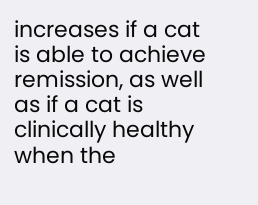increases if a cat is able to achieve remission, as well as if a cat is clinically healthy when the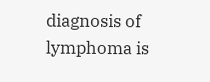diagnosis of lymphoma is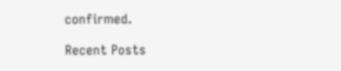confirmed.

Recent Posts